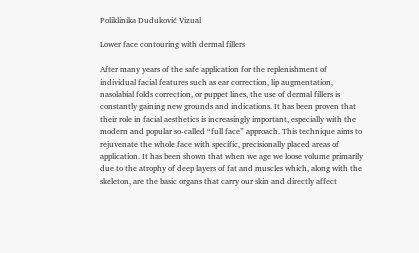Poliklinika Duduković Vizual

Lower face contouring with dermal fillers

After many years of the safe application for the replenishment of individual facial features such as ear correction, lip augmentation, nasolabial folds correction, or puppet lines, the use of dermal fillers is constantly gaining new grounds and indications. It has been proven that their role in facial aesthetics is increasingly important, especially with the modern and popular so-called “full face” approach. This technique aims to rejuvenate the whole face with specific, precisionally placed areas of application. It has been shown that when we age we loose volume primarily due to the atrophy of deep layers of fat and muscles which, along with the skeleton, are the basic organs that carry our skin and directly affect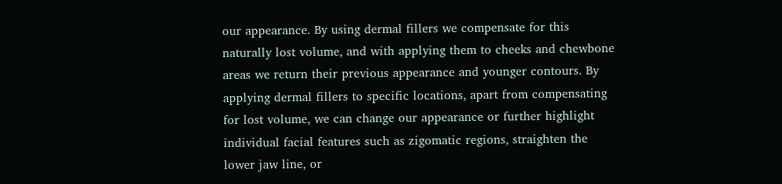our appearance. By using dermal fillers we compensate for this naturally lost volume, and with applying them to cheeks and chewbone areas we return their previous appearance and younger contours. By applying dermal fillers to specific locations, apart from compensating for lost volume, we can change our appearance or further highlight individual facial features such as zigomatic regions, straighten the lower jaw line, or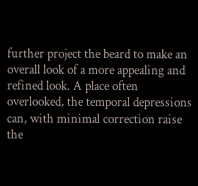further project the beard to make an overall look of a more appealing and refined look. A place often overlooked, the temporal depressions can, with minimal correction raise the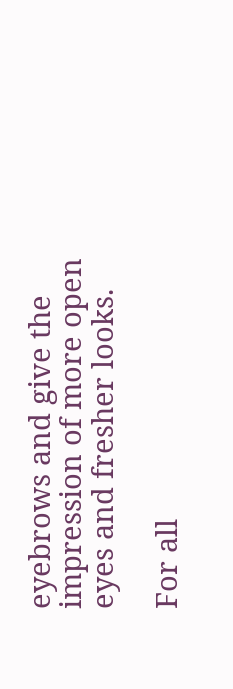eyebrows and give the impression of more open eyes and fresher looks.

For all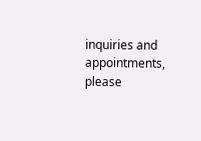inquiries and appointments, please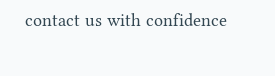contact us with confidence